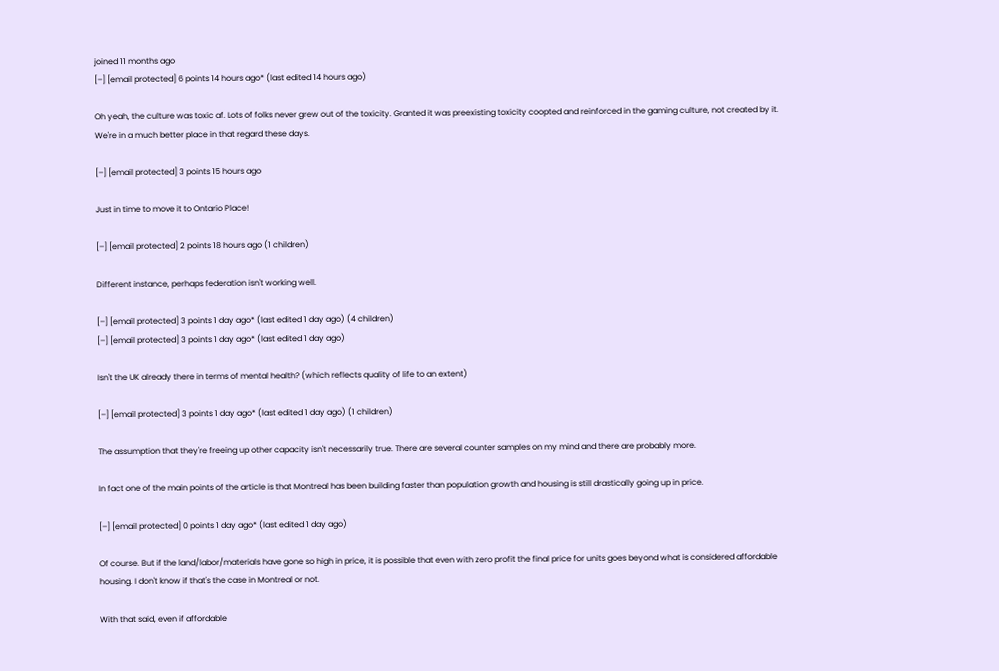joined 11 months ago
[–] [email protected] 6 points 14 hours ago* (last edited 14 hours ago)

Oh yeah, the culture was toxic af. Lots of folks never grew out of the toxicity. Granted it was preexisting toxicity coopted and reinforced in the gaming culture, not created by it. We're in a much better place in that regard these days.

[–] [email protected] 3 points 15 hours ago

Just in time to move it to Ontario Place!

[–] [email protected] 2 points 18 hours ago (1 children)

Different instance, perhaps federation isn't working well.

[–] [email protected] 3 points 1 day ago* (last edited 1 day ago) (4 children)
[–] [email protected] 3 points 1 day ago* (last edited 1 day ago)

Isn't the UK already there in terms of mental health? (which reflects quality of life to an extent)

[–] [email protected] 3 points 1 day ago* (last edited 1 day ago) (1 children)

The assumption that they're freeing up other capacity isn't necessarily true. There are several counter samples on my mind and there are probably more.

In fact one of the main points of the article is that Montreal has been building faster than population growth and housing is still drastically going up in price.

[–] [email protected] 0 points 1 day ago* (last edited 1 day ago)

Of course. But if the land/labor/materials have gone so high in price, it is possible that even with zero profit the final price for units goes beyond what is considered affordable housing. I don't know if that's the case in Montreal or not.

With that said, even if affordable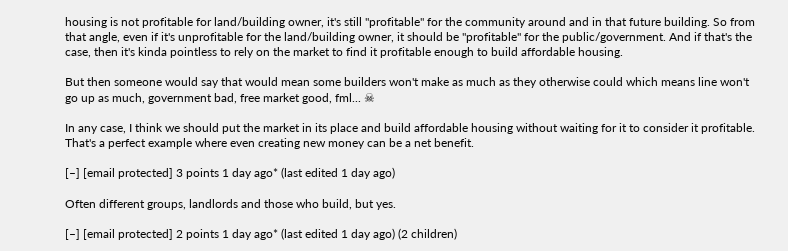housing is not profitable for land/building owner, it's still "profitable" for the community around and in that future building. So from that angle, even if it's unprofitable for the land/building owner, it should be "profitable" for the public/government. And if that's the case, then it's kinda pointless to rely on the market to find it profitable enough to build affordable housing.

But then someone would say that would mean some builders won't make as much as they otherwise could which means line won't go up as much, government bad, free market good, fml... ☠

In any case, I think we should put the market in its place and build affordable housing without waiting for it to consider it profitable. That's a perfect example where even creating new money can be a net benefit.

[–] [email protected] 3 points 1 day ago* (last edited 1 day ago)

Often different groups, landlords and those who build, but yes.

[–] [email protected] 2 points 1 day ago* (last edited 1 day ago) (2 children)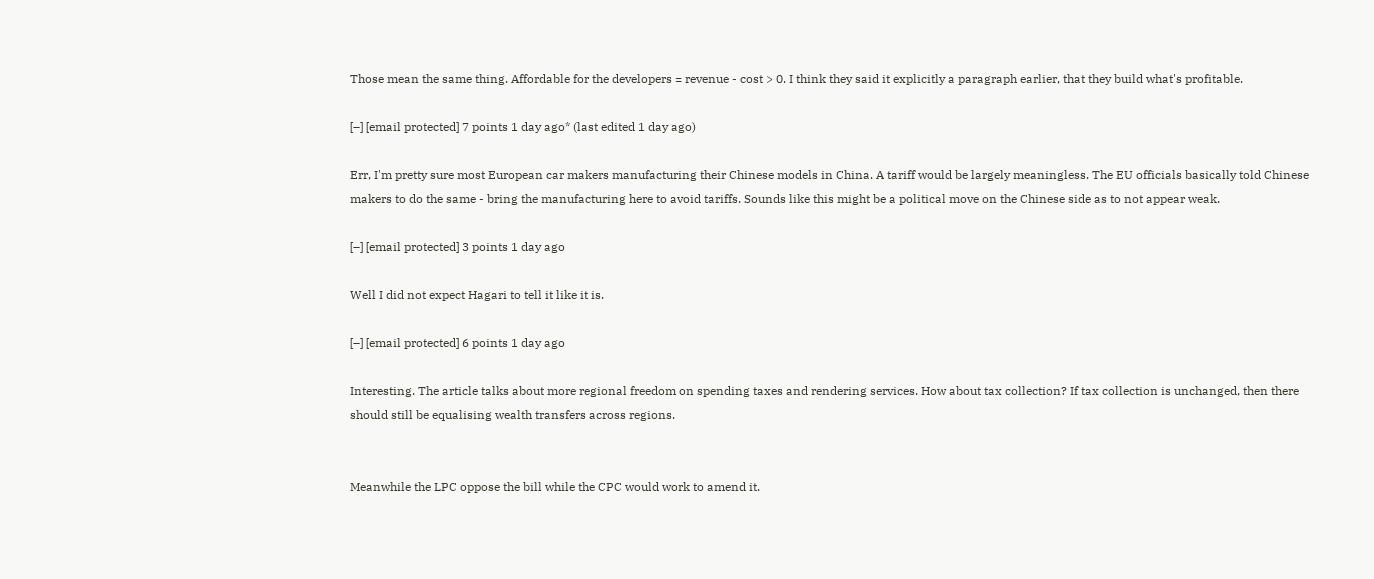Those mean the same thing. Affordable for the developers = revenue - cost > 0. I think they said it explicitly a paragraph earlier, that they build what's profitable.

[–] [email protected] 7 points 1 day ago* (last edited 1 day ago)

Err, I'm pretty sure most European car makers manufacturing their Chinese models in China. A tariff would be largely meaningless. The EU officials basically told Chinese makers to do the same - bring the manufacturing here to avoid tariffs. Sounds like this might be a political move on the Chinese side as to not appear weak.

[–] [email protected] 3 points 1 day ago

Well I did not expect Hagari to tell it like it is.

[–] [email protected] 6 points 1 day ago

Interesting. The article talks about more regional freedom on spending taxes and rendering services. How about tax collection? If tax collection is unchanged, then there should still be equalising wealth transfers across regions.


Meanwhile the LPC oppose the bill while the CPC would work to amend it.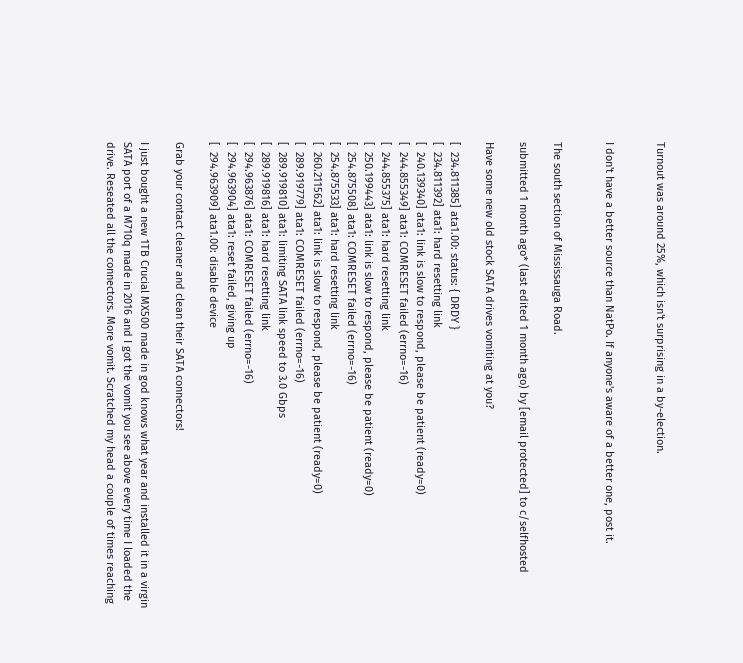Turnout was around 25%, which isn't surprising in a by-election.


I don't have a better source than NatPo. If anyone's aware of a better one, post it.


The south section of Mississauga Road.

submitted 1 month ago* (last edited 1 month ago) by [email protected] to c/selfhosted

Have some new old stock SATA drives vomiting at you?

[  234.811385] ata1.00: status: { DRDY }
[  234.811392] ata1: hard resetting link
[  240.139340] ata1: link is slow to respond, please be patient (ready=0)
[  244.855349] ata1: COMRESET failed (errno=-16)
[  244.855375] ata1: hard resetting link
[  250.199443] ata1: link is slow to respond, please be patient (ready=0)
[  254.875508] ata1: COMRESET failed (errno=-16)
[  254.875533] ata1: hard resetting link
[  260.211562] ata1: link is slow to respond, please be patient (ready=0)
[  289.919779] ata1: COMRESET failed (errno=-16)
[  289.919810] ata1: limiting SATA link speed to 3.0 Gbps
[  289.919816] ata1: hard resetting link
[  294.963876] ata1: COMRESET failed (errno=-16)
[  294.963904] ata1: reset failed, giving up
[  294.963909] ata1.00: disable device

Grab your contact cleaner and clean their SATA connectors!

I just bought a new 1TB Crucial MX500 made in god knows what year and installed it in a virgin SATA port of a M710q made in 2016 and I got the vomit you see above every time I loaded the drive. Reseated all the connectors. More vomit. Scratched my head a couple of times reaching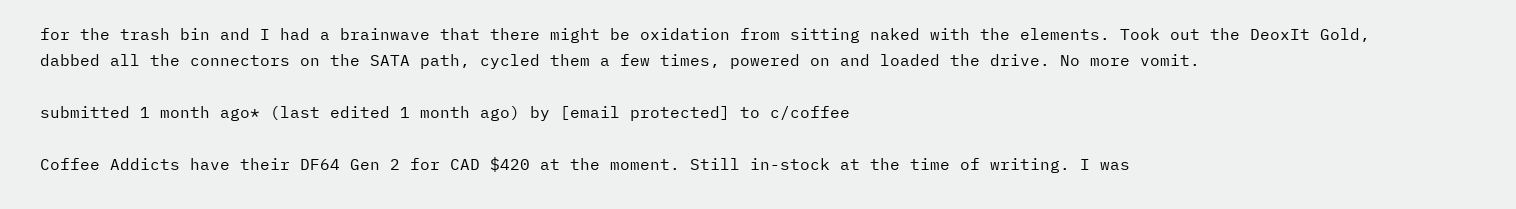for the trash bin and I had a brainwave that there might be oxidation from sitting naked with the elements. Took out the DeoxIt Gold, dabbed all the connectors on the SATA path, cycled them a few times, powered on and loaded the drive. No more vomit.

submitted 1 month ago* (last edited 1 month ago) by [email protected] to c/coffee

Coffee Addicts have their DF64 Gen 2 for CAD $420 at the moment. Still in-stock at the time of writing. I was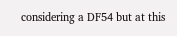considering a DF54 but at this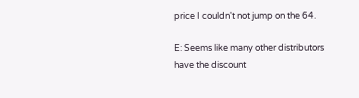price I couldn't not jump on the 64.

E: Seems like many other distributors have the discount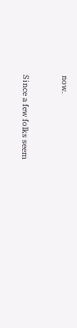now.


Since a few folks seem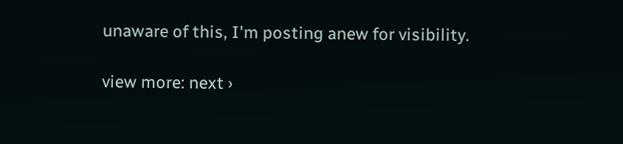unaware of this, I'm posting anew for visibility.

view more: next ›